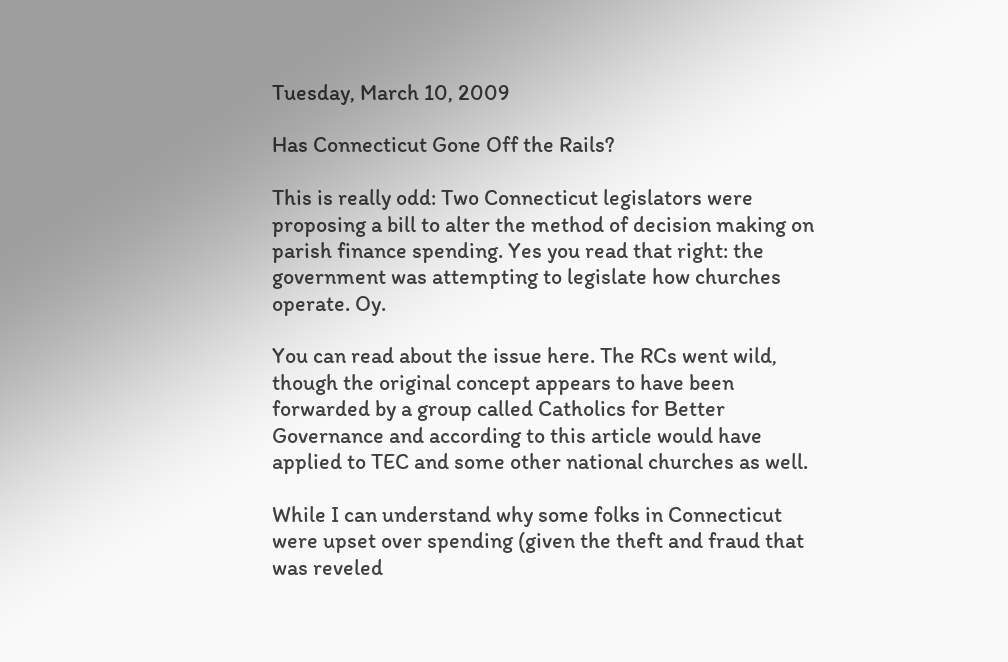Tuesday, March 10, 2009

Has Connecticut Gone Off the Rails?

This is really odd: Two Connecticut legislators were proposing a bill to alter the method of decision making on parish finance spending. Yes you read that right: the government was attempting to legislate how churches operate. Oy.

You can read about the issue here. The RCs went wild, though the original concept appears to have been forwarded by a group called Catholics for Better Governance and according to this article would have applied to TEC and some other national churches as well.

While I can understand why some folks in Connecticut were upset over spending (given the theft and fraud that was reveled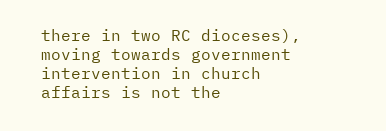there in two RC dioceses), moving towards government intervention in church affairs is not the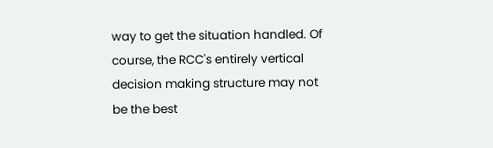way to get the situation handled. Of course, the RCC's entirely vertical decision making structure may not be the best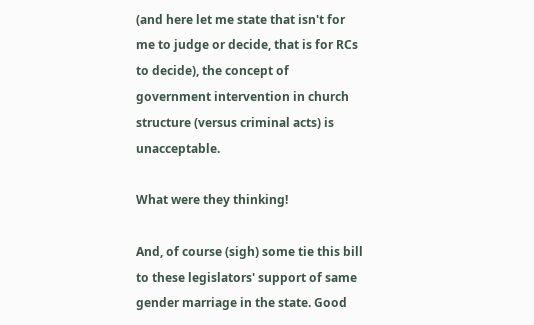(and here let me state that isn't for me to judge or decide, that is for RCs to decide), the concept of government intervention in church structure (versus criminal acts) is unacceptable.

What were they thinking!

And, of course (sigh) some tie this bill to these legislators' support of same gender marriage in the state. Good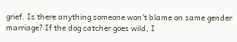grief. Is there anything someone won't blame on same gender marriage? If the dog catcher goes wild, I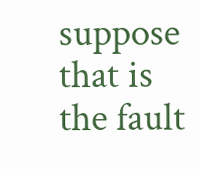suppose that is the fault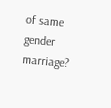of same gender marriage?